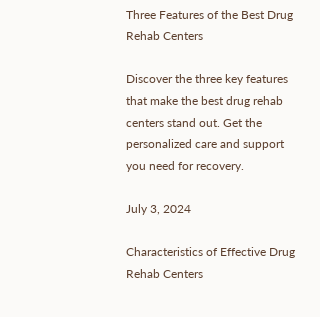Three Features of the Best Drug Rehab Centers

Discover the three key features that make the best drug rehab centers stand out. Get the personalized care and support you need for recovery.

July 3, 2024

Characteristics of Effective Drug Rehab Centers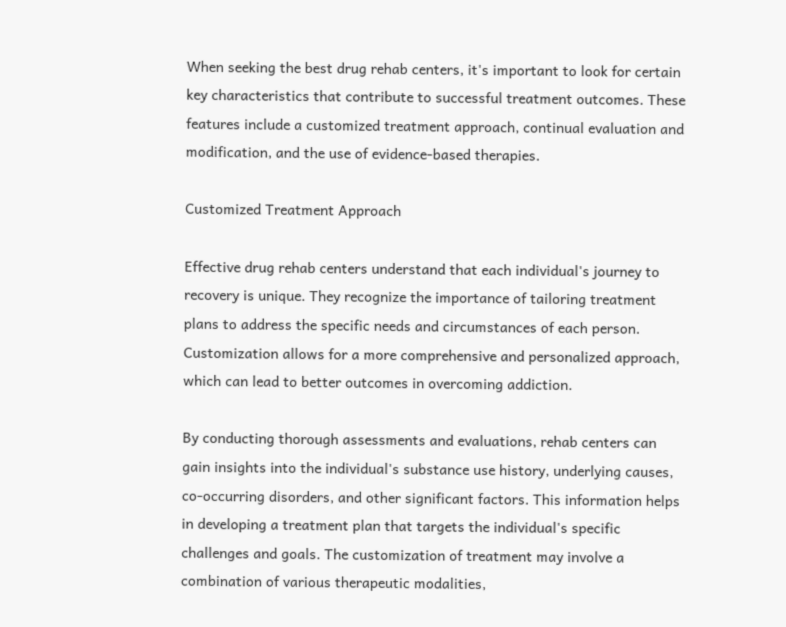When seeking the best drug rehab centers, it's important to look for certain key characteristics that contribute to successful treatment outcomes. These features include a customized treatment approach, continual evaluation and modification, and the use of evidence-based therapies.

Customized Treatment Approach

Effective drug rehab centers understand that each individual's journey to recovery is unique. They recognize the importance of tailoring treatment plans to address the specific needs and circumstances of each person. Customization allows for a more comprehensive and personalized approach, which can lead to better outcomes in overcoming addiction.

By conducting thorough assessments and evaluations, rehab centers can gain insights into the individual's substance use history, underlying causes, co-occurring disorders, and other significant factors. This information helps in developing a treatment plan that targets the individual's specific challenges and goals. The customization of treatment may involve a combination of various therapeutic modalities,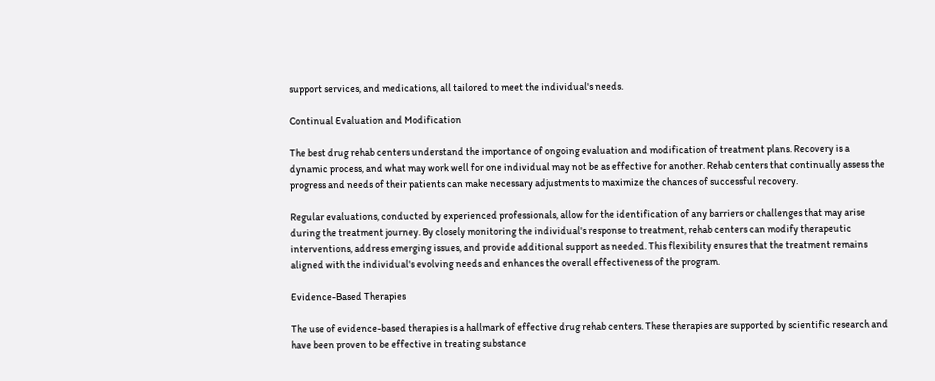support services, and medications, all tailored to meet the individual's needs.

Continual Evaluation and Modification

The best drug rehab centers understand the importance of ongoing evaluation and modification of treatment plans. Recovery is a dynamic process, and what may work well for one individual may not be as effective for another. Rehab centers that continually assess the progress and needs of their patients can make necessary adjustments to maximize the chances of successful recovery.

Regular evaluations, conducted by experienced professionals, allow for the identification of any barriers or challenges that may arise during the treatment journey. By closely monitoring the individual's response to treatment, rehab centers can modify therapeutic interventions, address emerging issues, and provide additional support as needed. This flexibility ensures that the treatment remains aligned with the individual's evolving needs and enhances the overall effectiveness of the program.

Evidence-Based Therapies

The use of evidence-based therapies is a hallmark of effective drug rehab centers. These therapies are supported by scientific research and have been proven to be effective in treating substance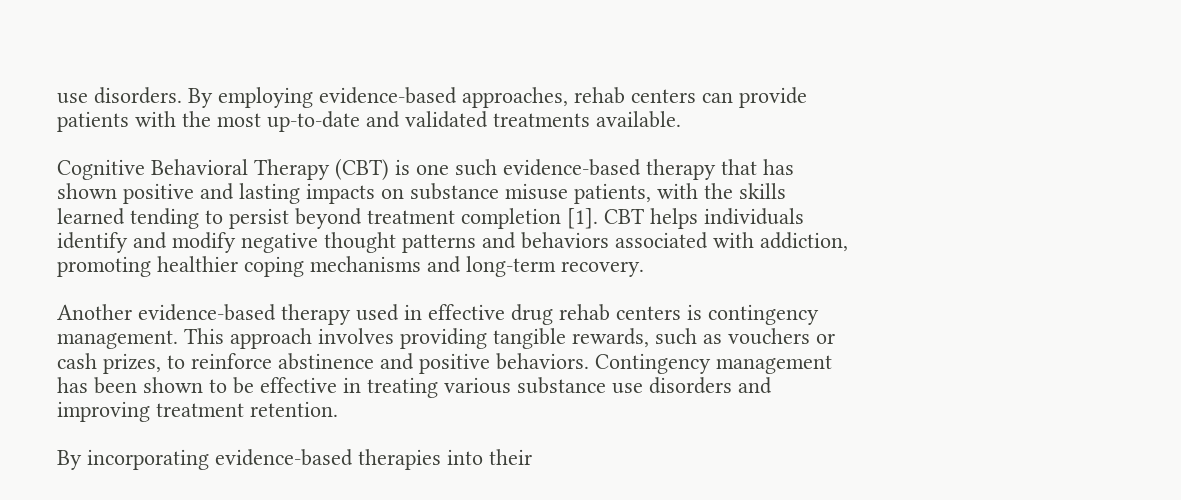use disorders. By employing evidence-based approaches, rehab centers can provide patients with the most up-to-date and validated treatments available.

Cognitive Behavioral Therapy (CBT) is one such evidence-based therapy that has shown positive and lasting impacts on substance misuse patients, with the skills learned tending to persist beyond treatment completion [1]. CBT helps individuals identify and modify negative thought patterns and behaviors associated with addiction, promoting healthier coping mechanisms and long-term recovery.

Another evidence-based therapy used in effective drug rehab centers is contingency management. This approach involves providing tangible rewards, such as vouchers or cash prizes, to reinforce abstinence and positive behaviors. Contingency management has been shown to be effective in treating various substance use disorders and improving treatment retention.

By incorporating evidence-based therapies into their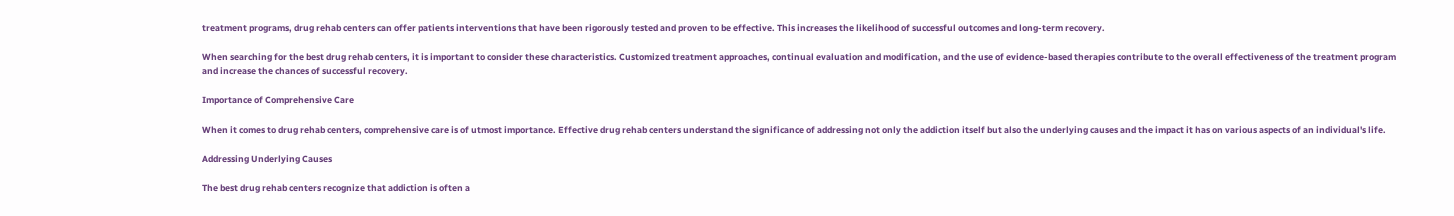treatment programs, drug rehab centers can offer patients interventions that have been rigorously tested and proven to be effective. This increases the likelihood of successful outcomes and long-term recovery.

When searching for the best drug rehab centers, it is important to consider these characteristics. Customized treatment approaches, continual evaluation and modification, and the use of evidence-based therapies contribute to the overall effectiveness of the treatment program and increase the chances of successful recovery.

Importance of Comprehensive Care

When it comes to drug rehab centers, comprehensive care is of utmost importance. Effective drug rehab centers understand the significance of addressing not only the addiction itself but also the underlying causes and the impact it has on various aspects of an individual's life.

Addressing Underlying Causes

The best drug rehab centers recognize that addiction is often a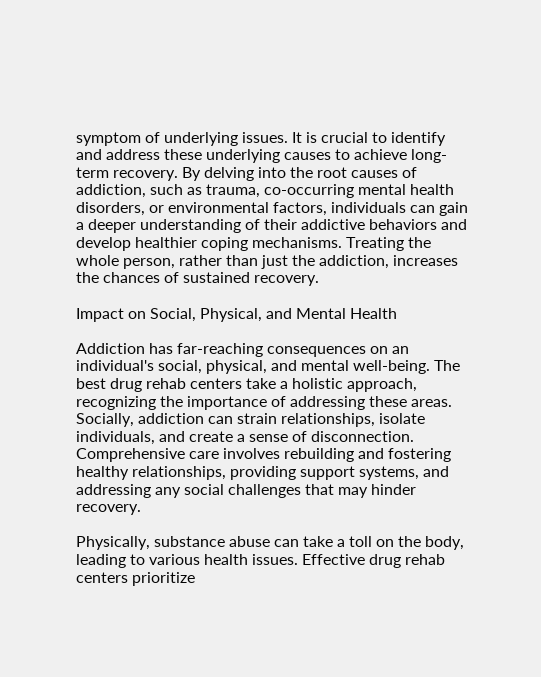symptom of underlying issues. It is crucial to identify and address these underlying causes to achieve long-term recovery. By delving into the root causes of addiction, such as trauma, co-occurring mental health disorders, or environmental factors, individuals can gain a deeper understanding of their addictive behaviors and develop healthier coping mechanisms. Treating the whole person, rather than just the addiction, increases the chances of sustained recovery.

Impact on Social, Physical, and Mental Health

Addiction has far-reaching consequences on an individual's social, physical, and mental well-being. The best drug rehab centers take a holistic approach, recognizing the importance of addressing these areas. Socially, addiction can strain relationships, isolate individuals, and create a sense of disconnection. Comprehensive care involves rebuilding and fostering healthy relationships, providing support systems, and addressing any social challenges that may hinder recovery.

Physically, substance abuse can take a toll on the body, leading to various health issues. Effective drug rehab centers prioritize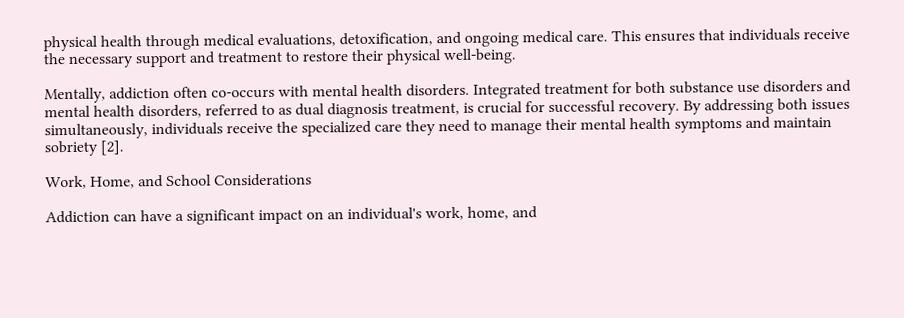physical health through medical evaluations, detoxification, and ongoing medical care. This ensures that individuals receive the necessary support and treatment to restore their physical well-being.

Mentally, addiction often co-occurs with mental health disorders. Integrated treatment for both substance use disorders and mental health disorders, referred to as dual diagnosis treatment, is crucial for successful recovery. By addressing both issues simultaneously, individuals receive the specialized care they need to manage their mental health symptoms and maintain sobriety [2].

Work, Home, and School Considerations

Addiction can have a significant impact on an individual's work, home, and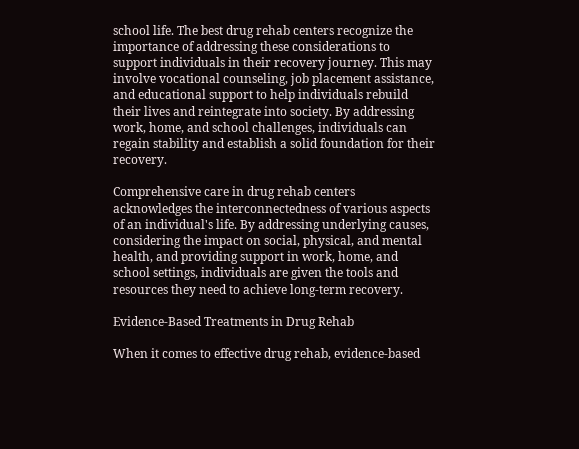school life. The best drug rehab centers recognize the importance of addressing these considerations to support individuals in their recovery journey. This may involve vocational counseling, job placement assistance, and educational support to help individuals rebuild their lives and reintegrate into society. By addressing work, home, and school challenges, individuals can regain stability and establish a solid foundation for their recovery.

Comprehensive care in drug rehab centers acknowledges the interconnectedness of various aspects of an individual's life. By addressing underlying causes, considering the impact on social, physical, and mental health, and providing support in work, home, and school settings, individuals are given the tools and resources they need to achieve long-term recovery.

Evidence-Based Treatments in Drug Rehab

When it comes to effective drug rehab, evidence-based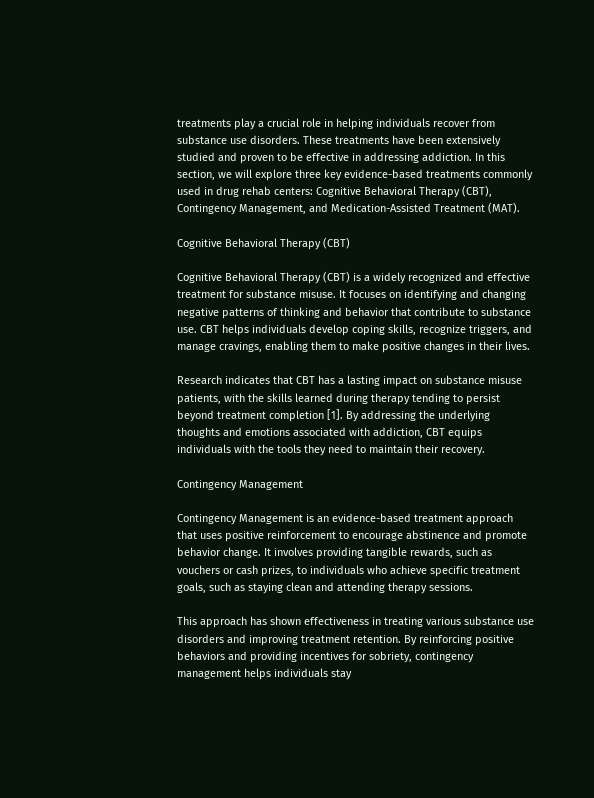treatments play a crucial role in helping individuals recover from substance use disorders. These treatments have been extensively studied and proven to be effective in addressing addiction. In this section, we will explore three key evidence-based treatments commonly used in drug rehab centers: Cognitive Behavioral Therapy (CBT), Contingency Management, and Medication-Assisted Treatment (MAT).

Cognitive Behavioral Therapy (CBT)

Cognitive Behavioral Therapy (CBT) is a widely recognized and effective treatment for substance misuse. It focuses on identifying and changing negative patterns of thinking and behavior that contribute to substance use. CBT helps individuals develop coping skills, recognize triggers, and manage cravings, enabling them to make positive changes in their lives.

Research indicates that CBT has a lasting impact on substance misuse patients, with the skills learned during therapy tending to persist beyond treatment completion [1]. By addressing the underlying thoughts and emotions associated with addiction, CBT equips individuals with the tools they need to maintain their recovery.

Contingency Management

Contingency Management is an evidence-based treatment approach that uses positive reinforcement to encourage abstinence and promote behavior change. It involves providing tangible rewards, such as vouchers or cash prizes, to individuals who achieve specific treatment goals, such as staying clean and attending therapy sessions.

This approach has shown effectiveness in treating various substance use disorders and improving treatment retention. By reinforcing positive behaviors and providing incentives for sobriety, contingency management helps individuals stay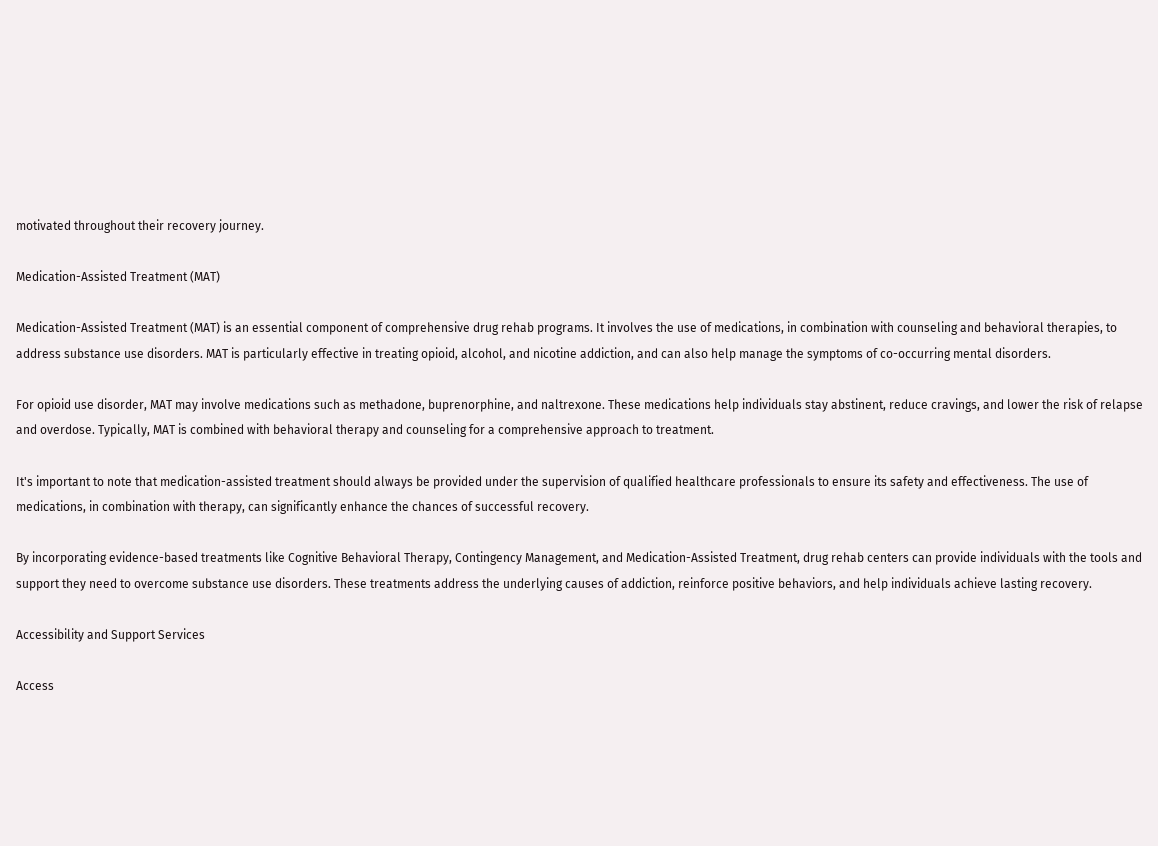motivated throughout their recovery journey.

Medication-Assisted Treatment (MAT)

Medication-Assisted Treatment (MAT) is an essential component of comprehensive drug rehab programs. It involves the use of medications, in combination with counseling and behavioral therapies, to address substance use disorders. MAT is particularly effective in treating opioid, alcohol, and nicotine addiction, and can also help manage the symptoms of co-occurring mental disorders.

For opioid use disorder, MAT may involve medications such as methadone, buprenorphine, and naltrexone. These medications help individuals stay abstinent, reduce cravings, and lower the risk of relapse and overdose. Typically, MAT is combined with behavioral therapy and counseling for a comprehensive approach to treatment.

It's important to note that medication-assisted treatment should always be provided under the supervision of qualified healthcare professionals to ensure its safety and effectiveness. The use of medications, in combination with therapy, can significantly enhance the chances of successful recovery.

By incorporating evidence-based treatments like Cognitive Behavioral Therapy, Contingency Management, and Medication-Assisted Treatment, drug rehab centers can provide individuals with the tools and support they need to overcome substance use disorders. These treatments address the underlying causes of addiction, reinforce positive behaviors, and help individuals achieve lasting recovery.

Accessibility and Support Services

Access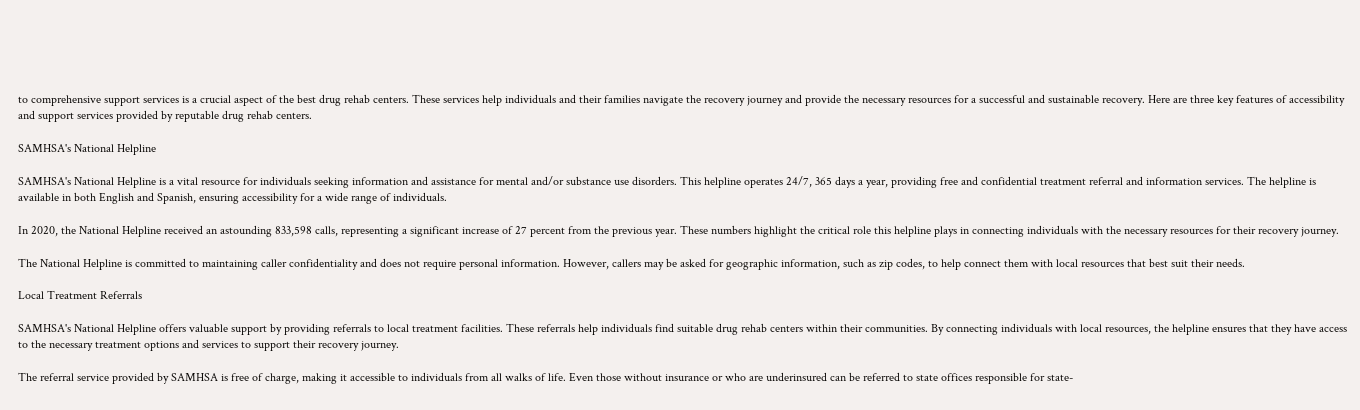to comprehensive support services is a crucial aspect of the best drug rehab centers. These services help individuals and their families navigate the recovery journey and provide the necessary resources for a successful and sustainable recovery. Here are three key features of accessibility and support services provided by reputable drug rehab centers.

SAMHSA's National Helpline

SAMHSA's National Helpline is a vital resource for individuals seeking information and assistance for mental and/or substance use disorders. This helpline operates 24/7, 365 days a year, providing free and confidential treatment referral and information services. The helpline is available in both English and Spanish, ensuring accessibility for a wide range of individuals.

In 2020, the National Helpline received an astounding 833,598 calls, representing a significant increase of 27 percent from the previous year. These numbers highlight the critical role this helpline plays in connecting individuals with the necessary resources for their recovery journey.

The National Helpline is committed to maintaining caller confidentiality and does not require personal information. However, callers may be asked for geographic information, such as zip codes, to help connect them with local resources that best suit their needs.

Local Treatment Referrals

SAMHSA's National Helpline offers valuable support by providing referrals to local treatment facilities. These referrals help individuals find suitable drug rehab centers within their communities. By connecting individuals with local resources, the helpline ensures that they have access to the necessary treatment options and services to support their recovery journey.

The referral service provided by SAMHSA is free of charge, making it accessible to individuals from all walks of life. Even those without insurance or who are underinsured can be referred to state offices responsible for state-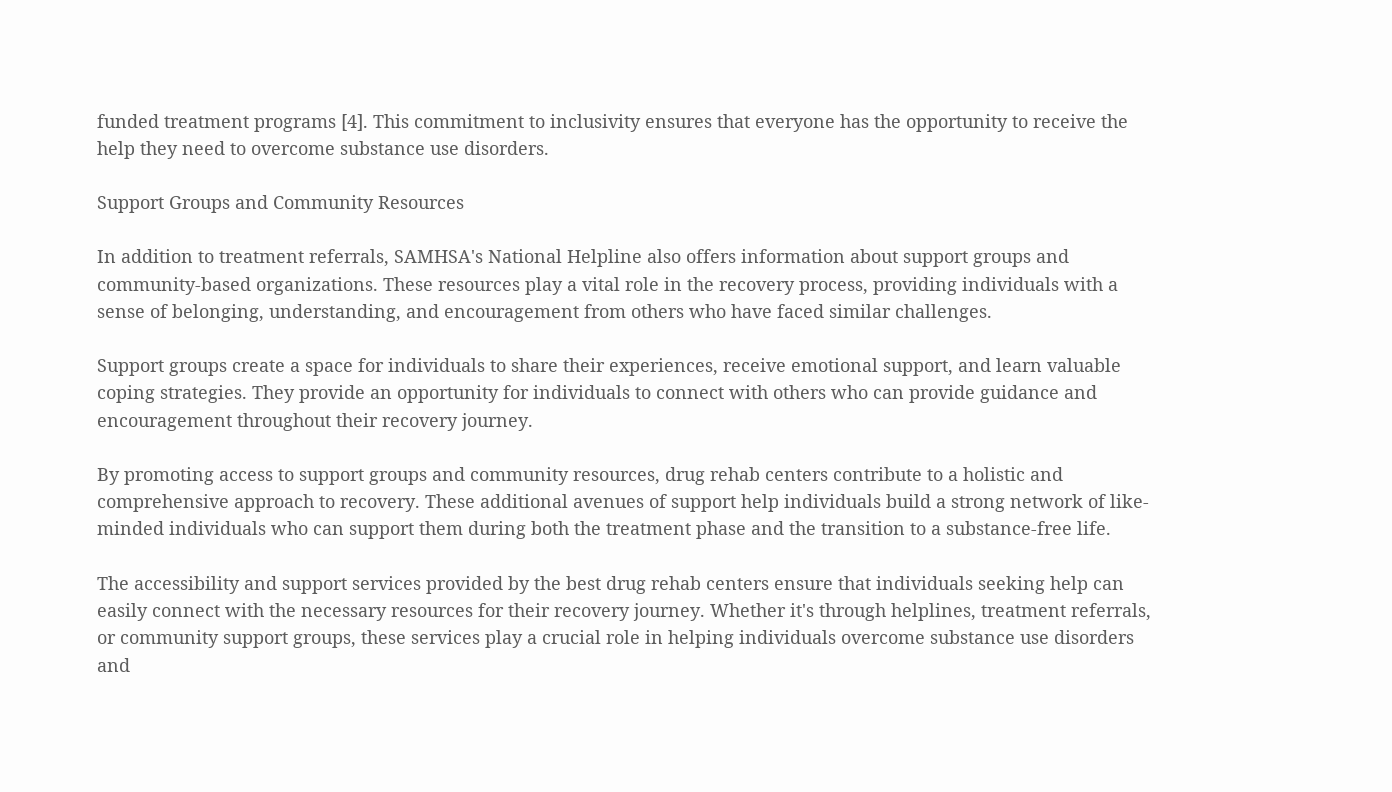funded treatment programs [4]. This commitment to inclusivity ensures that everyone has the opportunity to receive the help they need to overcome substance use disorders.

Support Groups and Community Resources

In addition to treatment referrals, SAMHSA's National Helpline also offers information about support groups and community-based organizations. These resources play a vital role in the recovery process, providing individuals with a sense of belonging, understanding, and encouragement from others who have faced similar challenges.

Support groups create a space for individuals to share their experiences, receive emotional support, and learn valuable coping strategies. They provide an opportunity for individuals to connect with others who can provide guidance and encouragement throughout their recovery journey.

By promoting access to support groups and community resources, drug rehab centers contribute to a holistic and comprehensive approach to recovery. These additional avenues of support help individuals build a strong network of like-minded individuals who can support them during both the treatment phase and the transition to a substance-free life.

The accessibility and support services provided by the best drug rehab centers ensure that individuals seeking help can easily connect with the necessary resources for their recovery journey. Whether it's through helplines, treatment referrals, or community support groups, these services play a crucial role in helping individuals overcome substance use disorders and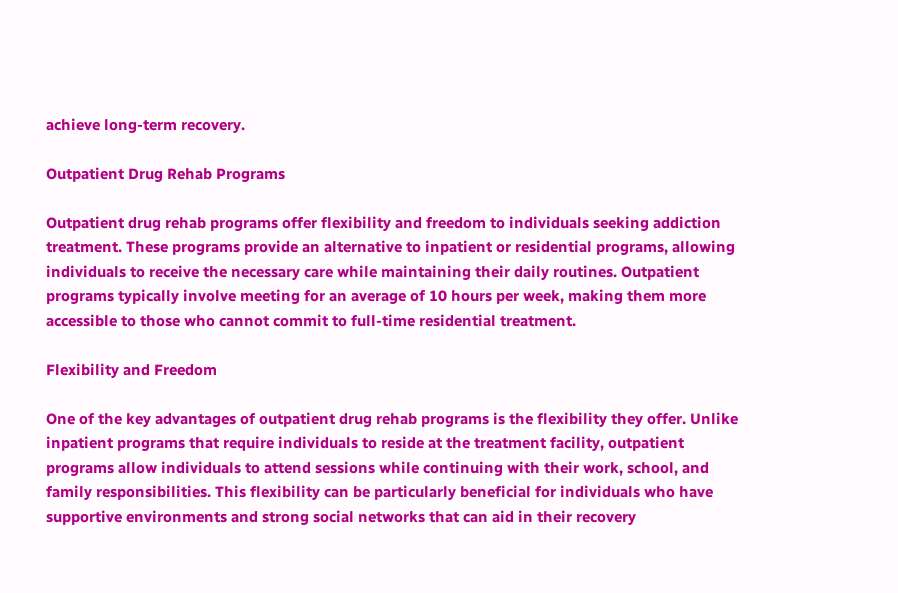achieve long-term recovery.

Outpatient Drug Rehab Programs

Outpatient drug rehab programs offer flexibility and freedom to individuals seeking addiction treatment. These programs provide an alternative to inpatient or residential programs, allowing individuals to receive the necessary care while maintaining their daily routines. Outpatient programs typically involve meeting for an average of 10 hours per week, making them more accessible to those who cannot commit to full-time residential treatment.

Flexibility and Freedom

One of the key advantages of outpatient drug rehab programs is the flexibility they offer. Unlike inpatient programs that require individuals to reside at the treatment facility, outpatient programs allow individuals to attend sessions while continuing with their work, school, and family responsibilities. This flexibility can be particularly beneficial for individuals who have supportive environments and strong social networks that can aid in their recovery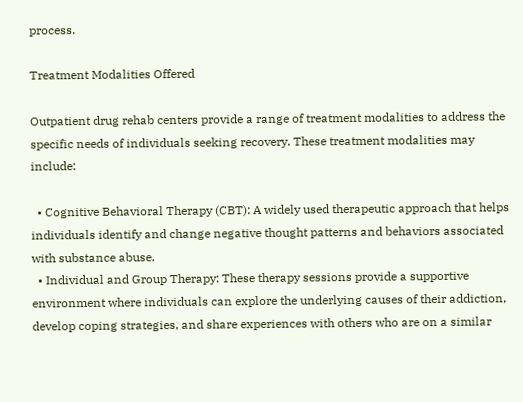process.

Treatment Modalities Offered

Outpatient drug rehab centers provide a range of treatment modalities to address the specific needs of individuals seeking recovery. These treatment modalities may include:

  • Cognitive Behavioral Therapy (CBT): A widely used therapeutic approach that helps individuals identify and change negative thought patterns and behaviors associated with substance abuse.
  • Individual and Group Therapy: These therapy sessions provide a supportive environment where individuals can explore the underlying causes of their addiction, develop coping strategies, and share experiences with others who are on a similar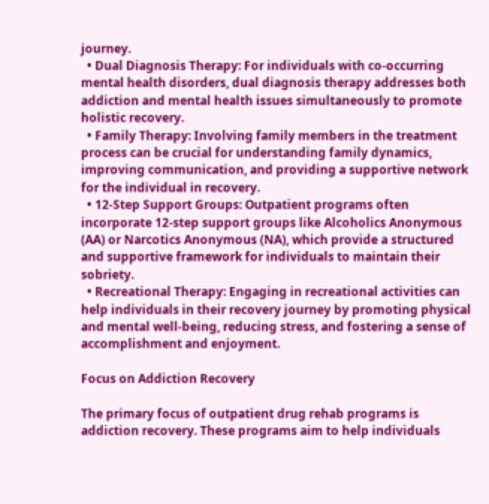journey.
  • Dual Diagnosis Therapy: For individuals with co-occurring mental health disorders, dual diagnosis therapy addresses both addiction and mental health issues simultaneously to promote holistic recovery.
  • Family Therapy: Involving family members in the treatment process can be crucial for understanding family dynamics, improving communication, and providing a supportive network for the individual in recovery.
  • 12-Step Support Groups: Outpatient programs often incorporate 12-step support groups like Alcoholics Anonymous (AA) or Narcotics Anonymous (NA), which provide a structured and supportive framework for individuals to maintain their sobriety.
  • Recreational Therapy: Engaging in recreational activities can help individuals in their recovery journey by promoting physical and mental well-being, reducing stress, and fostering a sense of accomplishment and enjoyment.

Focus on Addiction Recovery

The primary focus of outpatient drug rehab programs is addiction recovery. These programs aim to help individuals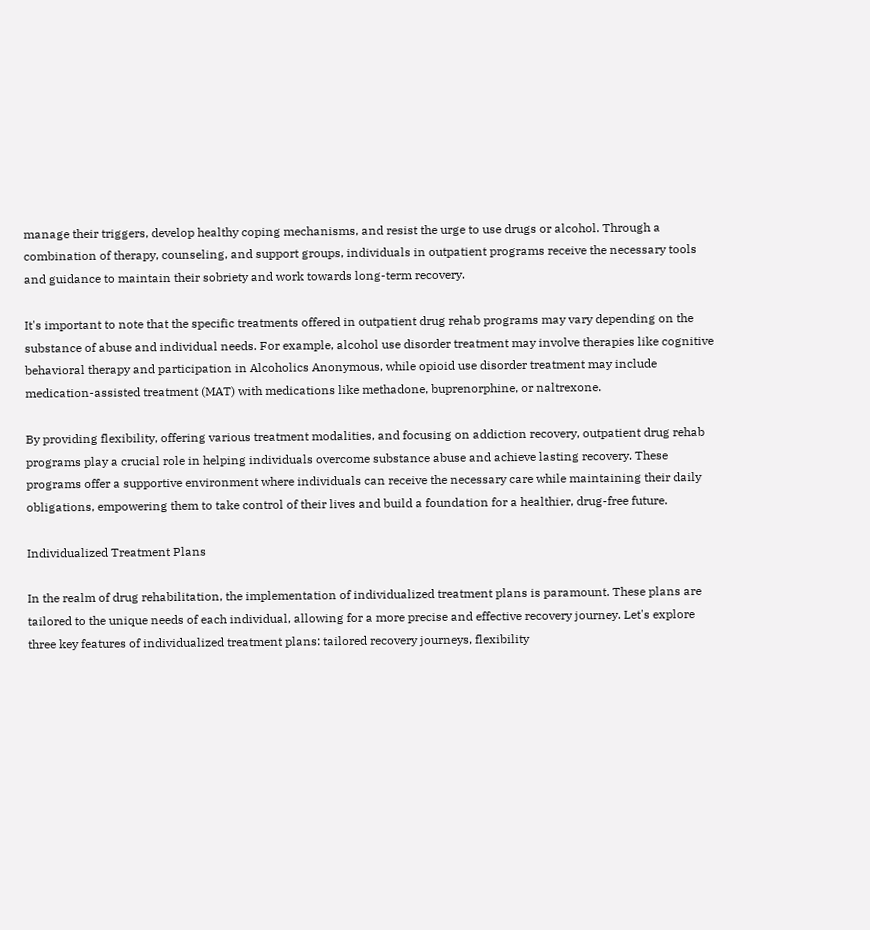manage their triggers, develop healthy coping mechanisms, and resist the urge to use drugs or alcohol. Through a combination of therapy, counseling, and support groups, individuals in outpatient programs receive the necessary tools and guidance to maintain their sobriety and work towards long-term recovery.

It's important to note that the specific treatments offered in outpatient drug rehab programs may vary depending on the substance of abuse and individual needs. For example, alcohol use disorder treatment may involve therapies like cognitive behavioral therapy and participation in Alcoholics Anonymous, while opioid use disorder treatment may include medication-assisted treatment (MAT) with medications like methadone, buprenorphine, or naltrexone.

By providing flexibility, offering various treatment modalities, and focusing on addiction recovery, outpatient drug rehab programs play a crucial role in helping individuals overcome substance abuse and achieve lasting recovery. These programs offer a supportive environment where individuals can receive the necessary care while maintaining their daily obligations, empowering them to take control of their lives and build a foundation for a healthier, drug-free future.

Individualized Treatment Plans

In the realm of drug rehabilitation, the implementation of individualized treatment plans is paramount. These plans are tailored to the unique needs of each individual, allowing for a more precise and effective recovery journey. Let's explore three key features of individualized treatment plans: tailored recovery journeys, flexibility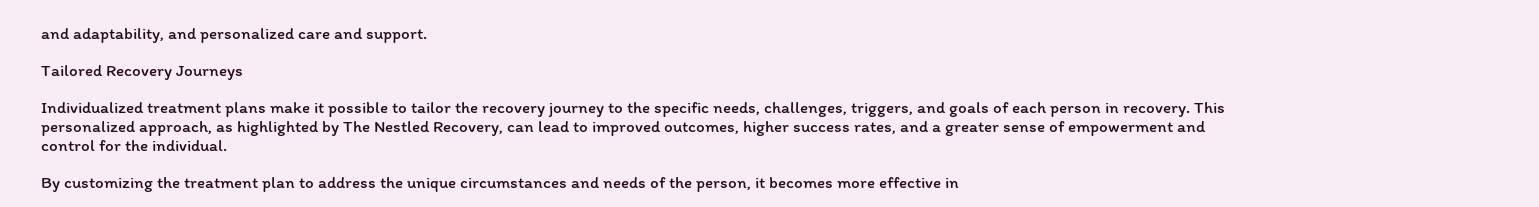and adaptability, and personalized care and support.

Tailored Recovery Journeys

Individualized treatment plans make it possible to tailor the recovery journey to the specific needs, challenges, triggers, and goals of each person in recovery. This personalized approach, as highlighted by The Nestled Recovery, can lead to improved outcomes, higher success rates, and a greater sense of empowerment and control for the individual.

By customizing the treatment plan to address the unique circumstances and needs of the person, it becomes more effective in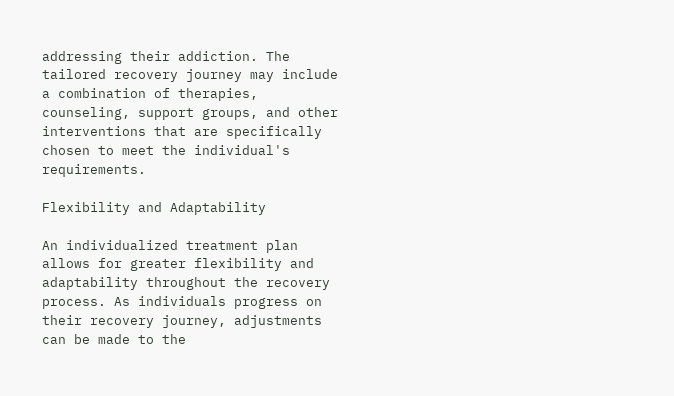addressing their addiction. The tailored recovery journey may include a combination of therapies, counseling, support groups, and other interventions that are specifically chosen to meet the individual's requirements.

Flexibility and Adaptability

An individualized treatment plan allows for greater flexibility and adaptability throughout the recovery process. As individuals progress on their recovery journey, adjustments can be made to the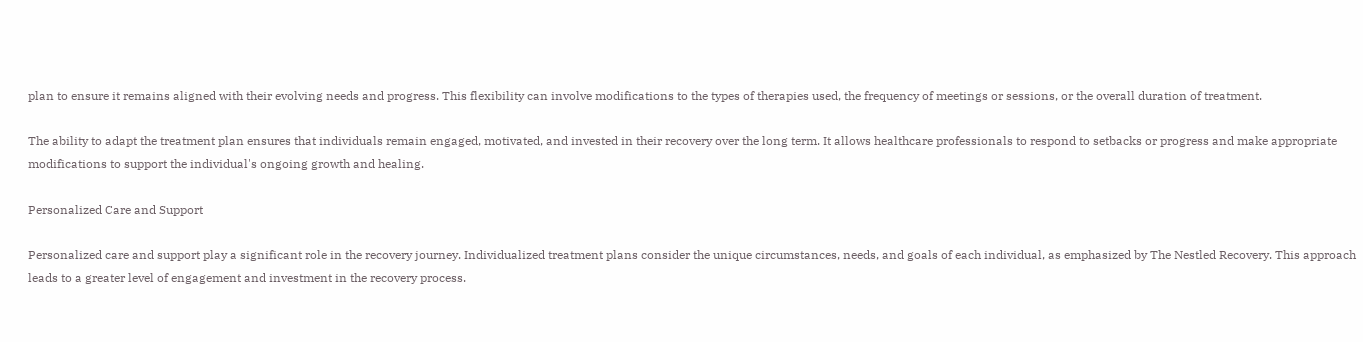plan to ensure it remains aligned with their evolving needs and progress. This flexibility can involve modifications to the types of therapies used, the frequency of meetings or sessions, or the overall duration of treatment.

The ability to adapt the treatment plan ensures that individuals remain engaged, motivated, and invested in their recovery over the long term. It allows healthcare professionals to respond to setbacks or progress and make appropriate modifications to support the individual's ongoing growth and healing.

Personalized Care and Support

Personalized care and support play a significant role in the recovery journey. Individualized treatment plans consider the unique circumstances, needs, and goals of each individual, as emphasized by The Nestled Recovery. This approach leads to a greater level of engagement and investment in the recovery process.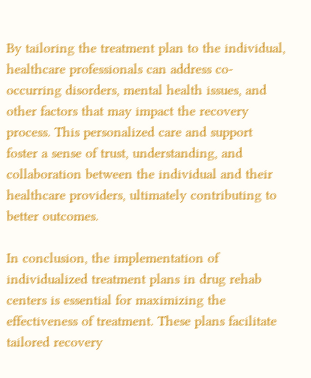By tailoring the treatment plan to the individual, healthcare professionals can address co-occurring disorders, mental health issues, and other factors that may impact the recovery process. This personalized care and support foster a sense of trust, understanding, and collaboration between the individual and their healthcare providers, ultimately contributing to better outcomes.

In conclusion, the implementation of individualized treatment plans in drug rehab centers is essential for maximizing the effectiveness of treatment. These plans facilitate tailored recovery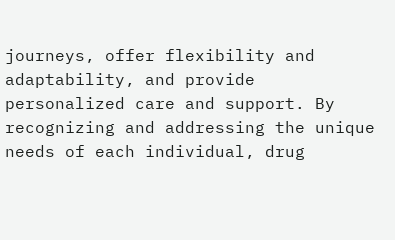journeys, offer flexibility and adaptability, and provide personalized care and support. By recognizing and addressing the unique needs of each individual, drug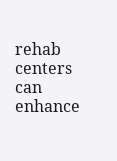rehab centers can enhance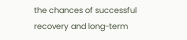the chances of successful recovery and long-term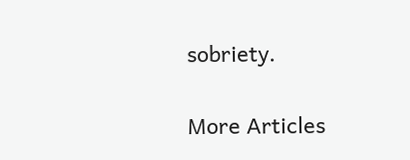sobriety.


More Articles